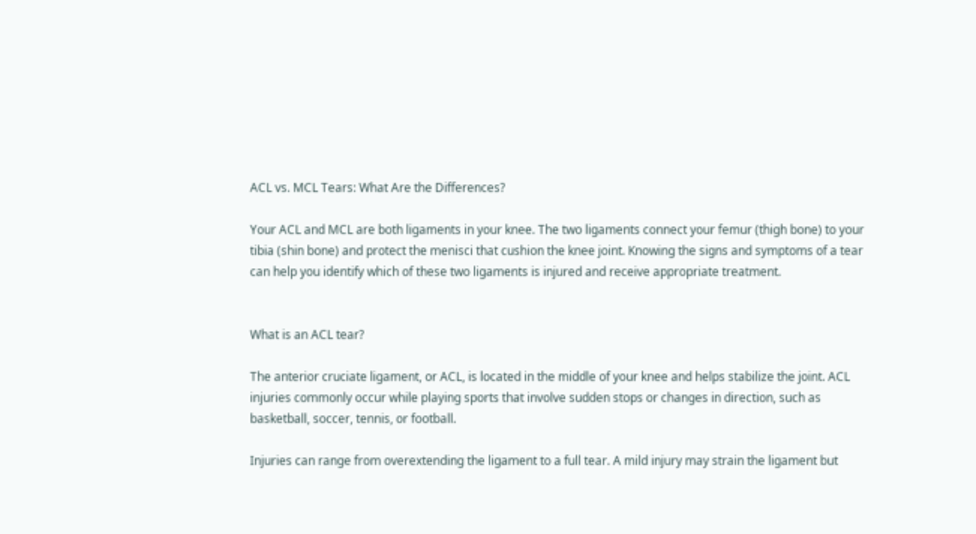ACL vs. MCL Tears: What Are the Differences?

Your ACL and MCL are both ligaments in your knee. The two ligaments connect your femur (thigh bone) to your tibia (shin bone) and protect the menisci that cushion the knee joint. Knowing the signs and symptoms of a tear can help you identify which of these two ligaments is injured and receive appropriate treatment.


What is an ACL tear?

The anterior cruciate ligament, or ACL, is located in the middle of your knee and helps stabilize the joint. ACL injuries commonly occur while playing sports that involve sudden stops or changes in direction, such as basketball, soccer, tennis, or football.

Injuries can range from overextending the ligament to a full tear. A mild injury may strain the ligament but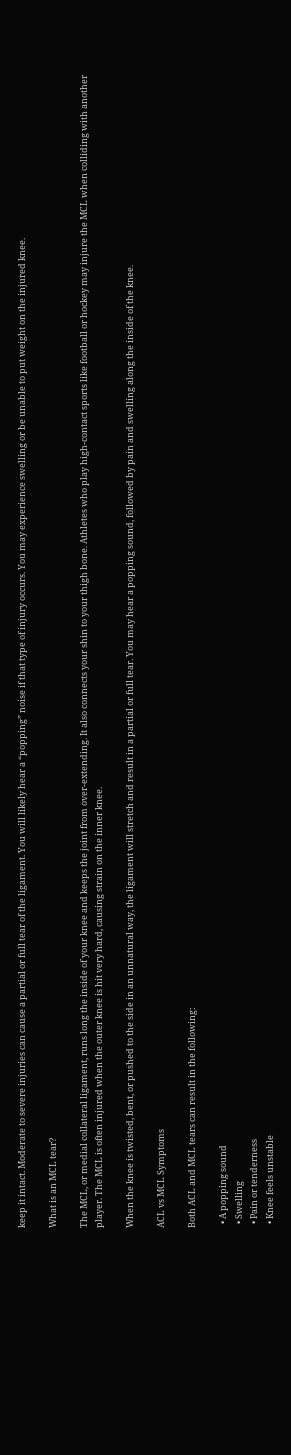keep it intact. Moderate to severe injuries can cause a partial or full tear of the ligament. You will likely hear a “popping” noise if that type of injury occurs. You may experience swelling or be unable to put weight on the injured knee.

What is an MCL tear?

The MCL, or medial collateral ligament, runs long the inside of your knee and keeps the joint from over-extending. It also connects your shin to your thigh bone. Athletes who play high-contact sports like football or hockey may injure the MCL when colliding with another player. The MCL is often injured when the outer knee is hit very hard, causing strain on the inner knee.

When the knee is twisted, bent, or pushed to the side in an unnatural way, the ligament will stretch and result in a partial or full tear. You may hear a popping sound, followed by pain and swelling along the inside of the knee.

ACL vs MCL Symptoms

Both ACL and MCL tears can result in the following:

  • A popping sound
  • Swelling
  • Pain or tenderness
  • Knee feels unstable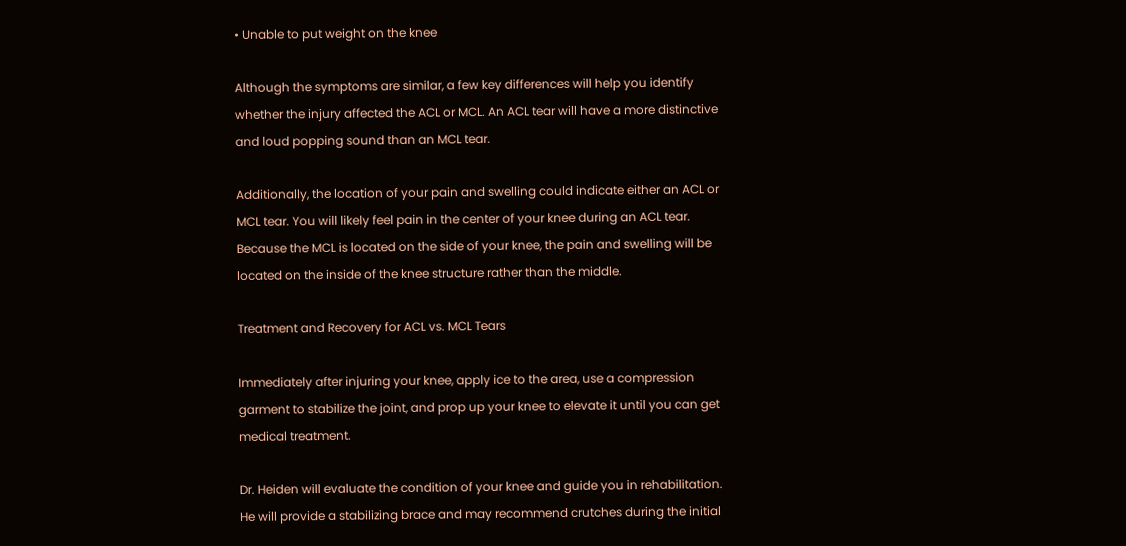• Unable to put weight on the knee

Although the symptoms are similar, a few key differences will help you identify whether the injury affected the ACL or MCL. An ACL tear will have a more distinctive and loud popping sound than an MCL tear.

Additionally, the location of your pain and swelling could indicate either an ACL or MCL tear. You will likely feel pain in the center of your knee during an ACL tear. Because the MCL is located on the side of your knee, the pain and swelling will be located on the inside of the knee structure rather than the middle.

Treatment and Recovery for ACL vs. MCL Tears

Immediately after injuring your knee, apply ice to the area, use a compression garment to stabilize the joint, and prop up your knee to elevate it until you can get medical treatment.

Dr. Heiden will evaluate the condition of your knee and guide you in rehabilitation. He will provide a stabilizing brace and may recommend crutches during the initial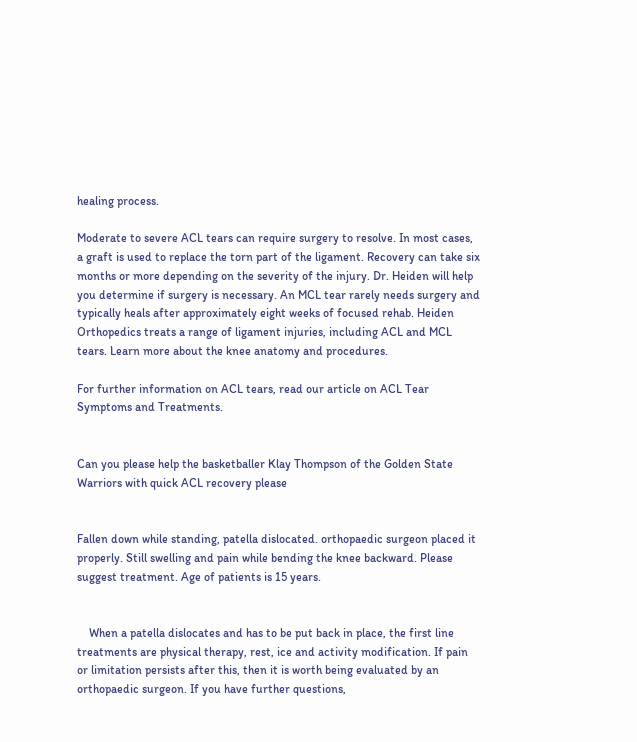healing process.

Moderate to severe ACL tears can require surgery to resolve. In most cases, a graft is used to replace the torn part of the ligament. Recovery can take six months or more depending on the severity of the injury. Dr. Heiden will help you determine if surgery is necessary. An MCL tear rarely needs surgery and typically heals after approximately eight weeks of focused rehab. Heiden Orthopedics treats a range of ligament injuries, including ACL and MCL tears. Learn more about the knee anatomy and procedures.

For further information on ACL tears, read our article on ACL Tear Symptoms and Treatments.


Can you please help the basketballer Klay Thompson of the Golden State Warriors with quick ACL recovery please


Fallen down while standing, patella dislocated. orthopaedic surgeon placed it properly. Still swelling and pain while bending the knee backward. Please suggest treatment. Age of patients is 15 years.


    When a patella dislocates and has to be put back in place, the first line treatments are physical therapy, rest, ice and activity modification. If pain or limitation persists after this, then it is worth being evaluated by an orthopaedic surgeon. If you have further questions,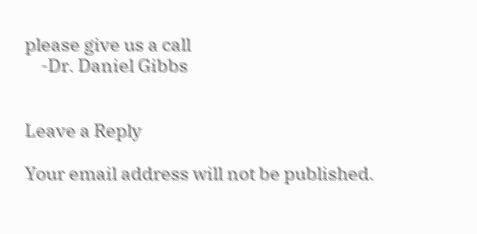please give us a call
    -Dr. Daniel Gibbs


Leave a Reply

Your email address will not be published.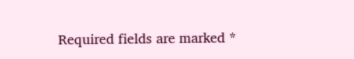Required fields are marked *